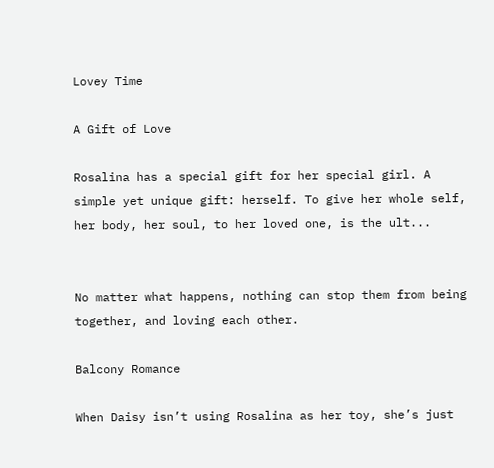Lovey Time

A Gift of Love

Rosalina has a special gift for her special girl. A simple yet unique gift: herself. To give her whole self, her body, her soul, to her loved one, is the ult...


No matter what happens, nothing can stop them from being together, and loving each other.

Balcony Romance

When Daisy isn’t using Rosalina as her toy, she’s just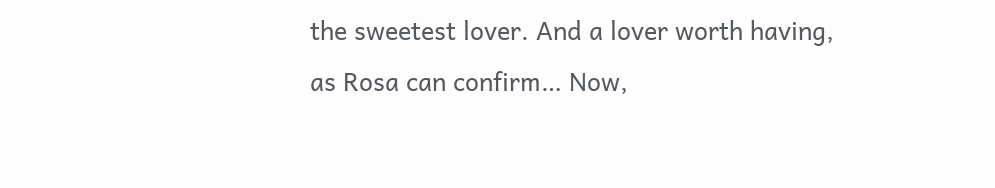the sweetest lover. And a lover worth having, as Rosa can confirm… Now,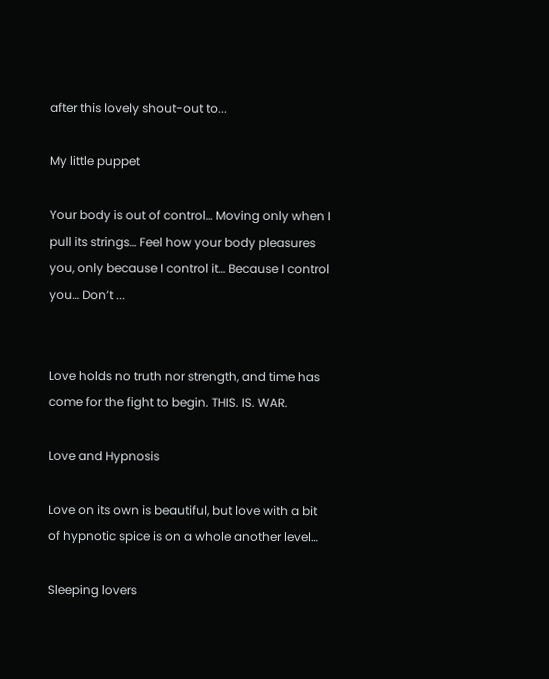after this lovely shout-out to...

My little puppet

Your body is out of control… Moving only when I pull its strings… Feel how your body pleasures you, only because I control it… Because I control you… Don’t ...


Love holds no truth nor strength, and time has come for the fight to begin. THIS. IS. WAR.

Love and Hypnosis

Love on its own is beautiful, but love with a bit of hypnotic spice is on a whole another level…

Sleeping lovers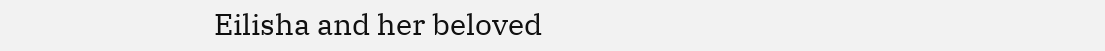Eilisha and her beloved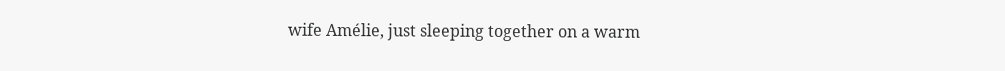wife Amélie, just sleeping together on a warm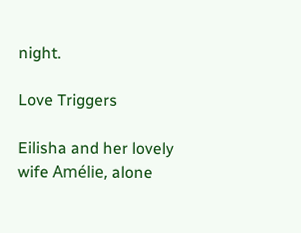night.

Love Triggers

Eilisha and her lovely wife Amélie, alone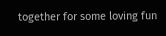together for some loving fun